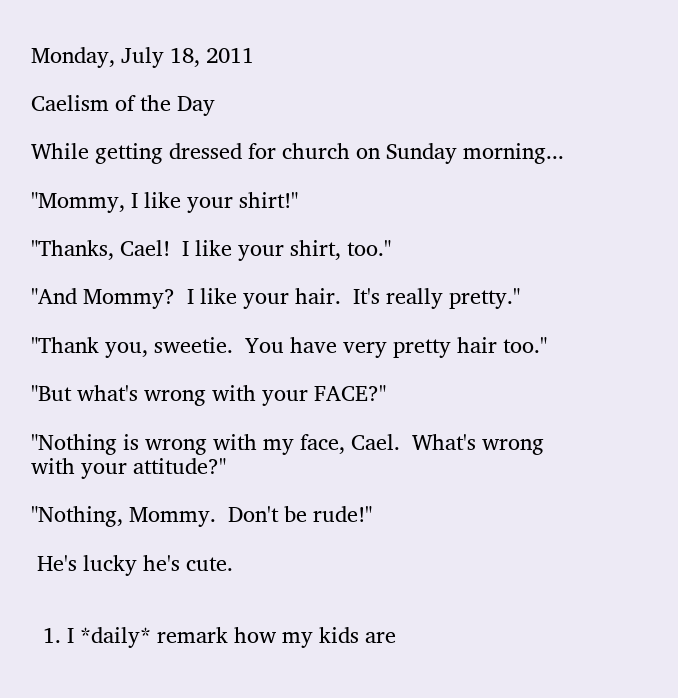Monday, July 18, 2011

Caelism of the Day

While getting dressed for church on Sunday morning...

"Mommy, I like your shirt!"

"Thanks, Cael!  I like your shirt, too."

"And Mommy?  I like your hair.  It's really pretty."

"Thank you, sweetie.  You have very pretty hair too."

"But what's wrong with your FACE?"

"Nothing is wrong with my face, Cael.  What's wrong with your attitude?"

"Nothing, Mommy.  Don't be rude!"

 He's lucky he's cute.


  1. I *daily* remark how my kids are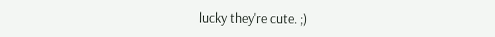lucky they're cute. ;)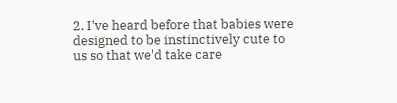2. I've heard before that babies were designed to be instinctively cute to us so that we'd take care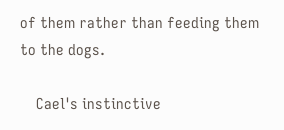of them rather than feeding them to the dogs.

    Cael's instinctive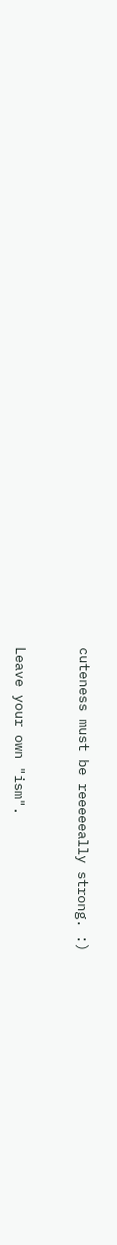cuteness must be reeeeeally strong. :)


Leave your own "ism".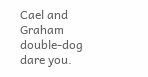Cael and Graham double-dog dare you.